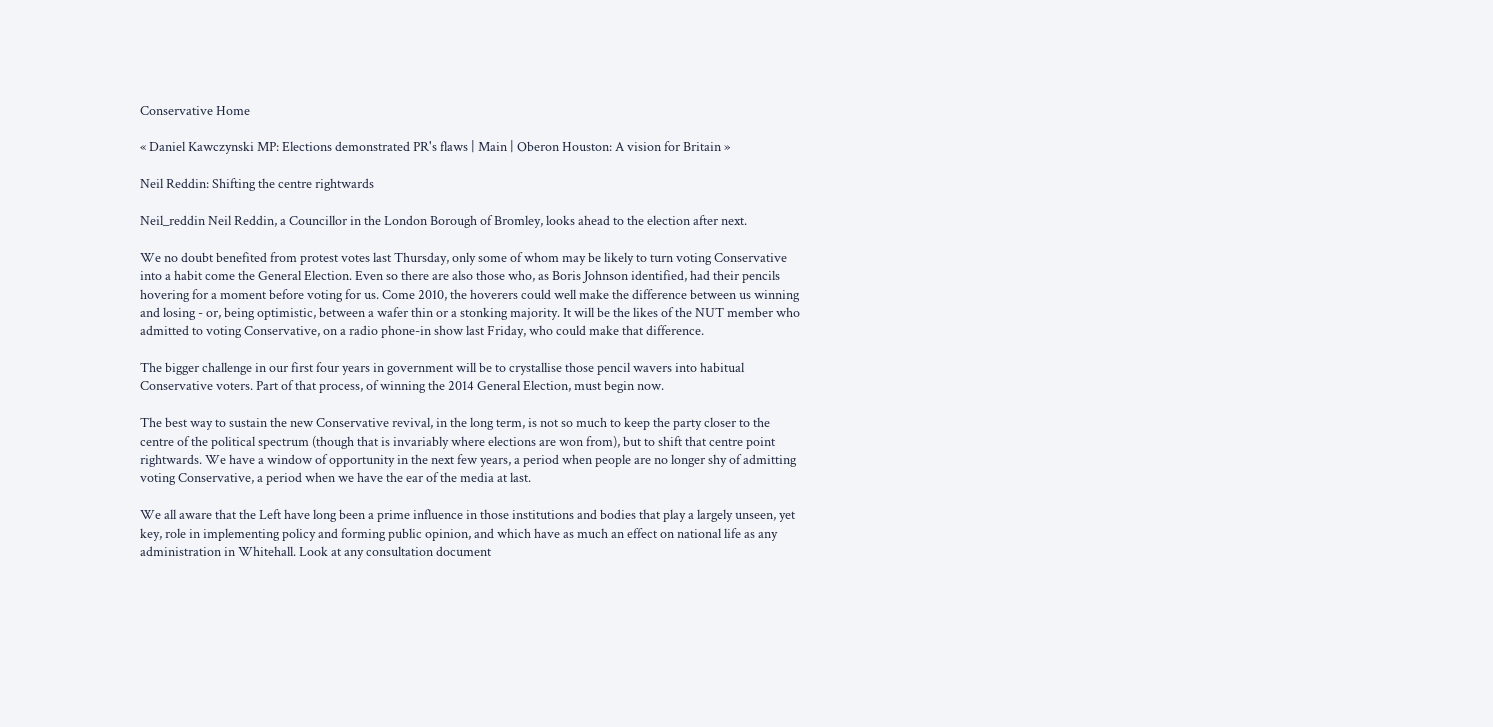Conservative Home

« Daniel Kawczynski MP: Elections demonstrated PR's flaws | Main | Oberon Houston: A vision for Britain »

Neil Reddin: Shifting the centre rightwards

Neil_reddin Neil Reddin, a Councillor in the London Borough of Bromley, looks ahead to the election after next.

We no doubt benefited from protest votes last Thursday, only some of whom may be likely to turn voting Conservative into a habit come the General Election. Even so there are also those who, as Boris Johnson identified, had their pencils hovering for a moment before voting for us. Come 2010, the hoverers could well make the difference between us winning and losing - or, being optimistic, between a wafer thin or a stonking majority. It will be the likes of the NUT member who admitted to voting Conservative, on a radio phone-in show last Friday, who could make that difference.

The bigger challenge in our first four years in government will be to crystallise those pencil wavers into habitual Conservative voters. Part of that process, of winning the 2014 General Election, must begin now.

The best way to sustain the new Conservative revival, in the long term, is not so much to keep the party closer to the centre of the political spectrum (though that is invariably where elections are won from), but to shift that centre point rightwards. We have a window of opportunity in the next few years, a period when people are no longer shy of admitting voting Conservative, a period when we have the ear of the media at last.

We all aware that the Left have long been a prime influence in those institutions and bodies that play a largely unseen, yet key, role in implementing policy and forming public opinion, and which have as much an effect on national life as any administration in Whitehall. Look at any consultation document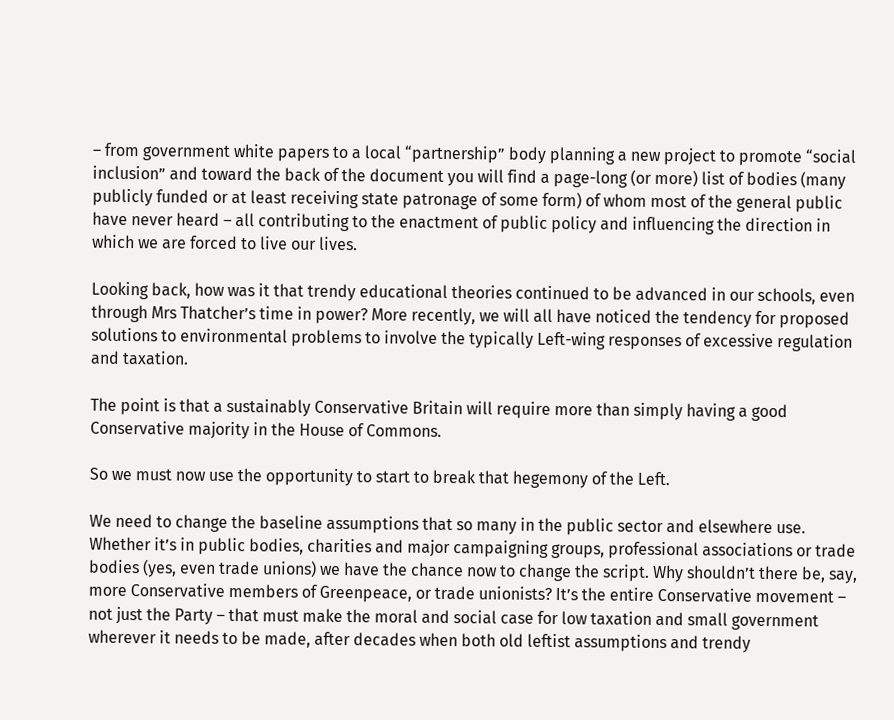– from government white papers to a local “partnership” body planning a new project to promote “social inclusion” and toward the back of the document you will find a page-long (or more) list of bodies (many publicly funded or at least receiving state patronage of some form) of whom most of the general public have never heard – all contributing to the enactment of public policy and influencing the direction in which we are forced to live our lives.

Looking back, how was it that trendy educational theories continued to be advanced in our schools, even through Mrs Thatcher’s time in power? More recently, we will all have noticed the tendency for proposed solutions to environmental problems to involve the typically Left-wing responses of excessive regulation and taxation.

The point is that a sustainably Conservative Britain will require more than simply having a good Conservative majority in the House of Commons.

So we must now use the opportunity to start to break that hegemony of the Left.

We need to change the baseline assumptions that so many in the public sector and elsewhere use. Whether it’s in public bodies, charities and major campaigning groups, professional associations or trade bodies (yes, even trade unions) we have the chance now to change the script. Why shouldn’t there be, say, more Conservative members of Greenpeace, or trade unionists? It’s the entire Conservative movement – not just the Party – that must make the moral and social case for low taxation and small government wherever it needs to be made, after decades when both old leftist assumptions and trendy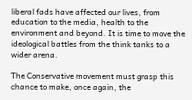liberal fads have affected our lives, from education to the media, health to the environment and beyond. It is time to move the ideological battles from the think tanks to a wider arena.

The Conservative movement must grasp this chance to make, once again, the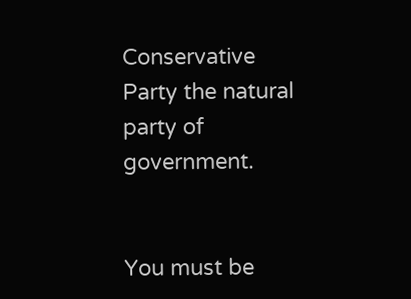Conservative Party the natural party of government.


You must be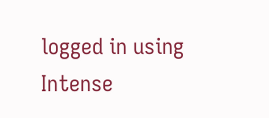logged in using Intense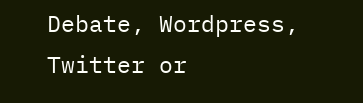Debate, Wordpress, Twitter or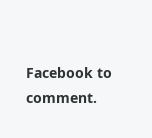Facebook to comment.